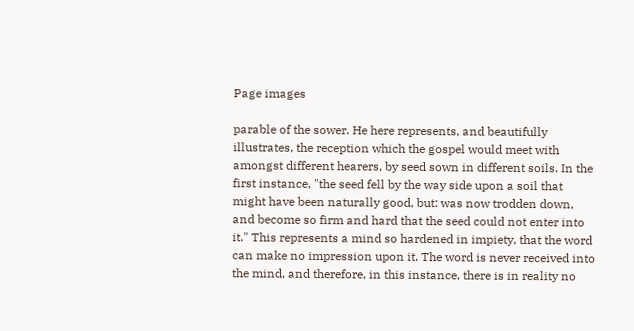Page images

parable of the sower. He here represents, and beautifully illustrates, the reception which the gospel would meet with amongst different hearers, by seed sown in different soils. In the first instance, "the seed fell by the way side upon a soil that might have been naturally good, but: was now trodden down, and become so firm and hard that the seed could not enter into it." This represents a mind so hardened in impiety, that the word can make no impression upon it. The word is never received into the mind, and therefore, in this instance, there is in reality no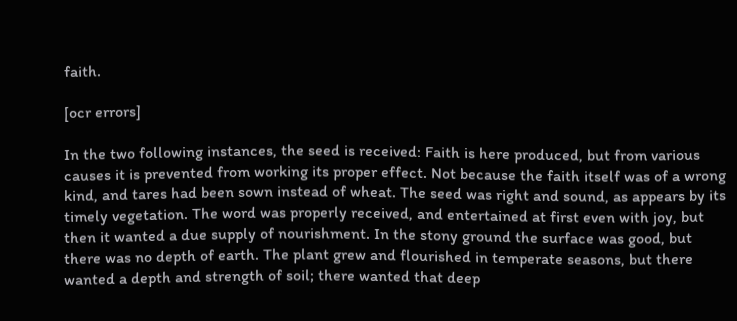faith.

[ocr errors]

In the two following instances, the seed is received: Faith is here produced, but from various causes it is prevented from working its proper effect. Not because the faith itself was of a wrong kind, and tares had been sown instead of wheat. The seed was right and sound, as appears by its timely vegetation. The word was properly received, and entertained at first even with joy, but then it wanted a due supply of nourishment. In the stony ground the surface was good, but there was no depth of earth. The plant grew and flourished in temperate seasons, but there wanted a depth and strength of soil; there wanted that deep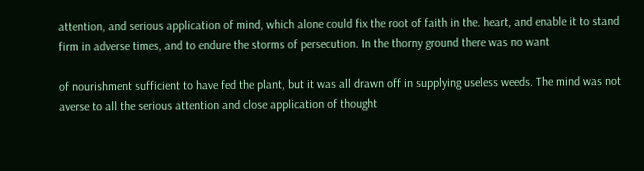attention, and serious application of mind, which alone could fix the root of faith in the. heart, and enable it to stand firm in adverse times, and to endure the storms of persecution. In the thorny ground there was no want

of nourishment sufficient to have fed the plant, but it was all drawn off in supplying useless weeds. The mind was not averse to all the serious attention and close application of thought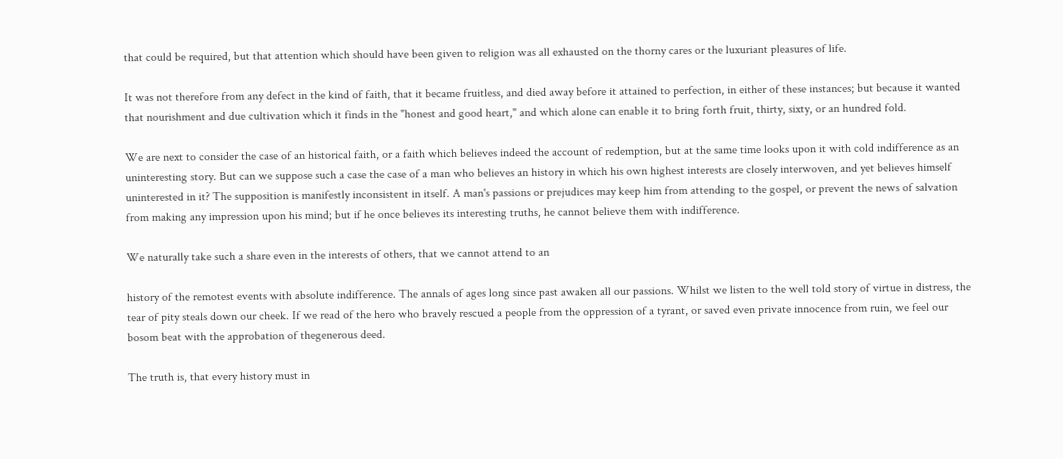that could be required, but that attention which should have been given to religion was all exhausted on the thorny cares or the luxuriant pleasures of life.

It was not therefore from any defect in the kind of faith, that it became fruitless, and died away before it attained to perfection, in either of these instances; but because it wanted that nourishment and due cultivation which it finds in the "honest and good heart," and which alone can enable it to bring forth fruit, thirty, sixty, or an hundred fold.

We are next to consider the case of an historical faith, or a faith which believes indeed the account of redemption, but at the same time looks upon it with cold indifference as an uninteresting story. But can we suppose such a case the case of a man who believes an history in which his own highest interests are closely interwoven, and yet believes himself uninterested in it? The supposition is manifestly inconsistent in itself. A man's passions or prejudices may keep him from attending to the gospel, or prevent the news of salvation from making any impression upon his mind; but if he once believes its interesting truths, he cannot believe them with indifference.

We naturally take such a share even in the interests of others, that we cannot attend to an

history of the remotest events with absolute indifference. The annals of ages long since past awaken all our passions. Whilst we listen to the well told story of virtue in distress, the tear of pity steals down our cheek. If we read of the hero who bravely rescued a people from the oppression of a tyrant, or saved even private innocence from ruin, we feel our bosom beat with the approbation of thegenerous deed.

The truth is, that every history must in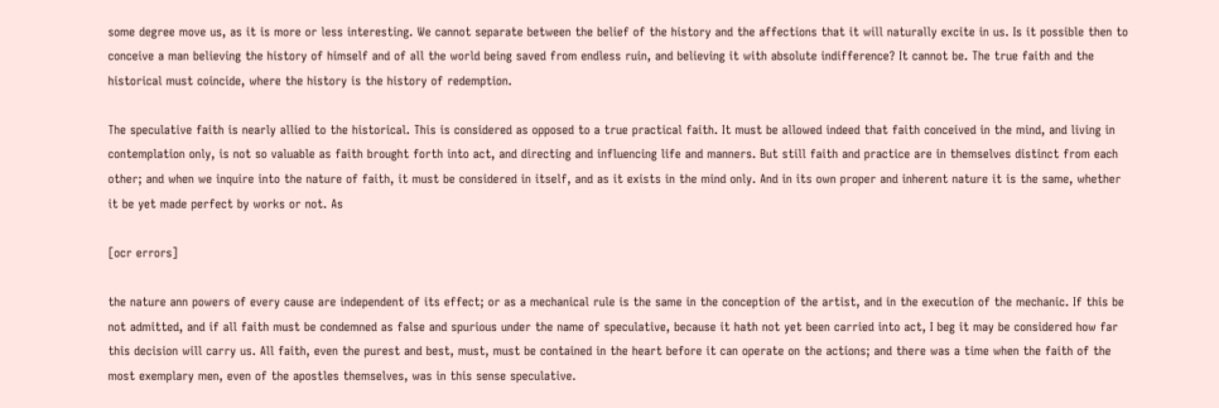some degree move us, as it is more or less interesting. We cannot separate between the belief of the history and the affections that it will naturally excite in us. Is it possible then to conceive a man believing the history of himself and of all the world being saved from endless ruin, and believing it with absolute indifference? It cannot be. The true faith and the historical must coincide, where the history is the history of redemption.

The speculative faith is nearly allied to the historical. This is considered as opposed to a true practical faith. It must be allowed indeed that faith conceived in the mind, and living in contemplation only, is not so valuable as faith brought forth into act, and directing and influencing life and manners. But still faith and practice are in themselves distinct from each other; and when we inquire into the nature of faith, it must be considered in itself, and as it exists in the mind only. And in its own proper and inherent nature it is the same, whether it be yet made perfect by works or not. As

[ocr errors]

the nature ann powers of every cause are independent of its effect; or as a mechanical rule is the same in the conception of the artist, and in the execution of the mechanic. If this be not admitted, and if all faith must be condemned as false and spurious under the name of speculative, because it hath not yet been carried into act, I beg it may be considered how far this decision will carry us. All faith, even the purest and best, must, must be contained in the heart before it can operate on the actions; and there was a time when the faith of the most exemplary men, even of the apostles themselves, was in this sense speculative.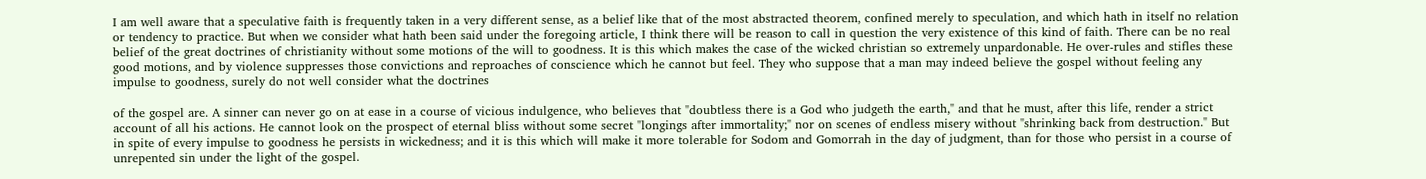I am well aware that a speculative faith is frequently taken in a very different sense, as a belief like that of the most abstracted theorem, confined merely to speculation, and which hath in itself no relation or tendency to practice. But when we consider what hath been said under the foregoing article, I think there will be reason to call in question the very existence of this kind of faith. There can be no real belief of the great doctrines of christianity without some motions of the will to goodness. It is this which makes the case of the wicked christian so extremely unpardonable. He over-rules and stifles these good motions, and by violence suppresses those convictions and reproaches of conscience which he cannot but feel. They who suppose that a man may indeed believe the gospel without feeling any impulse to goodness, surely do not well consider what the doctrines

of the gospel are. A sinner can never go on at ease in a course of vicious indulgence, who believes that "doubtless there is a God who judgeth the earth," and that he must, after this life, render a strict account of all his actions. He cannot look on the prospect of eternal bliss without some secret "longings after immortality;" nor on scenes of endless misery without "shrinking back from destruction." But in spite of every impulse to goodness he persists in wickedness; and it is this which will make it more tolerable for Sodom and Gomorrah in the day of judgment, than for those who persist in a course of unrepented sin under the light of the gospel.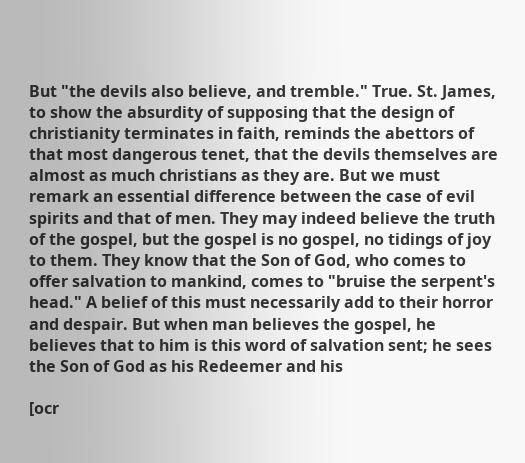But "the devils also believe, and tremble." True. St. James, to show the absurdity of supposing that the design of christianity terminates in faith, reminds the abettors of that most dangerous tenet, that the devils themselves are almost as much christians as they are. But we must remark an essential difference between the case of evil spirits and that of men. They may indeed believe the truth of the gospel, but the gospel is no gospel, no tidings of joy to them. They know that the Son of God, who comes to offer salvation to mankind, comes to "bruise the serpent's head." A belief of this must necessarily add to their horror and despair. But when man believes the gospel, he believes that to him is this word of salvation sent; he sees the Son of God as his Redeemer and his

[ocr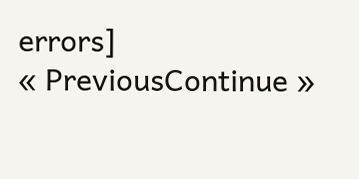errors]
« PreviousContinue »